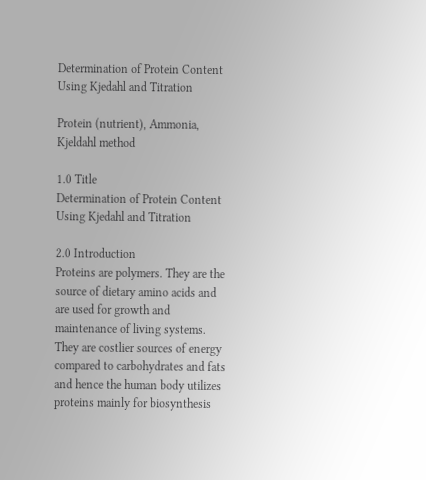Determination of Protein Content Using Kjedahl and Titration

Protein (nutrient), Ammonia, Kjeldahl method

1.0 Title
Determination of Protein Content Using Kjedahl and Titration

2.0 Introduction
Proteins are polymers. They are the source of dietary amino acids and are used for growth and maintenance of living systems. They are costlier sources of energy compared to carbohydrates and fats and hence the human body utilizes proteins mainly for biosynthesis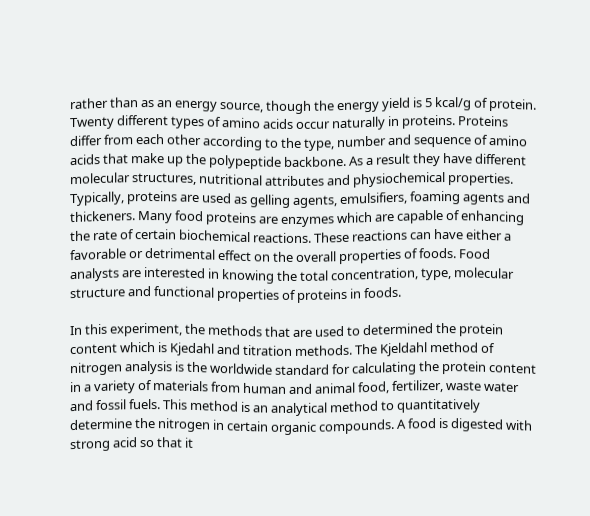rather than as an energy source, though the energy yield is 5 kcal/g of protein. Twenty different types of amino acids occur naturally in proteins. Proteins differ from each other according to the type, number and sequence of amino acids that make up the polypeptide backbone. As a result they have different molecular structures, nutritional attributes and physiochemical properties. Typically, proteins are used as gelling agents, emulsifiers, foaming agents and thickeners. Many food proteins are enzymes which are capable of enhancing the rate of certain biochemical reactions. These reactions can have either a favorable or detrimental effect on the overall properties of foods. Food analysts are interested in knowing the total concentration, type, molecular structure and functional properties of proteins in foods.

In this experiment, the methods that are used to determined the protein content which is Kjedahl and titration methods. The Kjeldahl method of nitrogen analysis is the worldwide standard for calculating the protein content in a variety of materials from human and animal food, fertilizer, waste water and fossil fuels. This method is an analytical method to quantitatively determine the nitrogen in certain organic compounds. A food is digested with strong acid so that it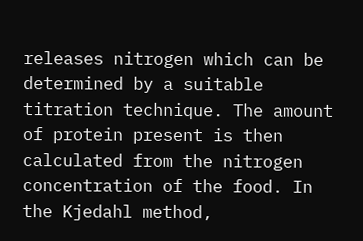releases nitrogen which can be determined by a suitable titration technique. The amount of protein present is then calculated from the nitrogen concentration of the food. In the Kjedahl method,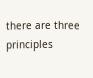there are three principles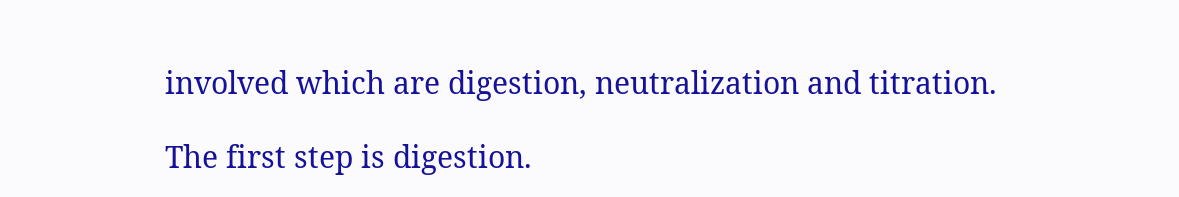involved which are digestion, neutralization and titration.

The first step is digestion.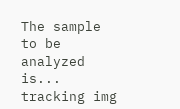The sample to be analyzed is...
tracking img